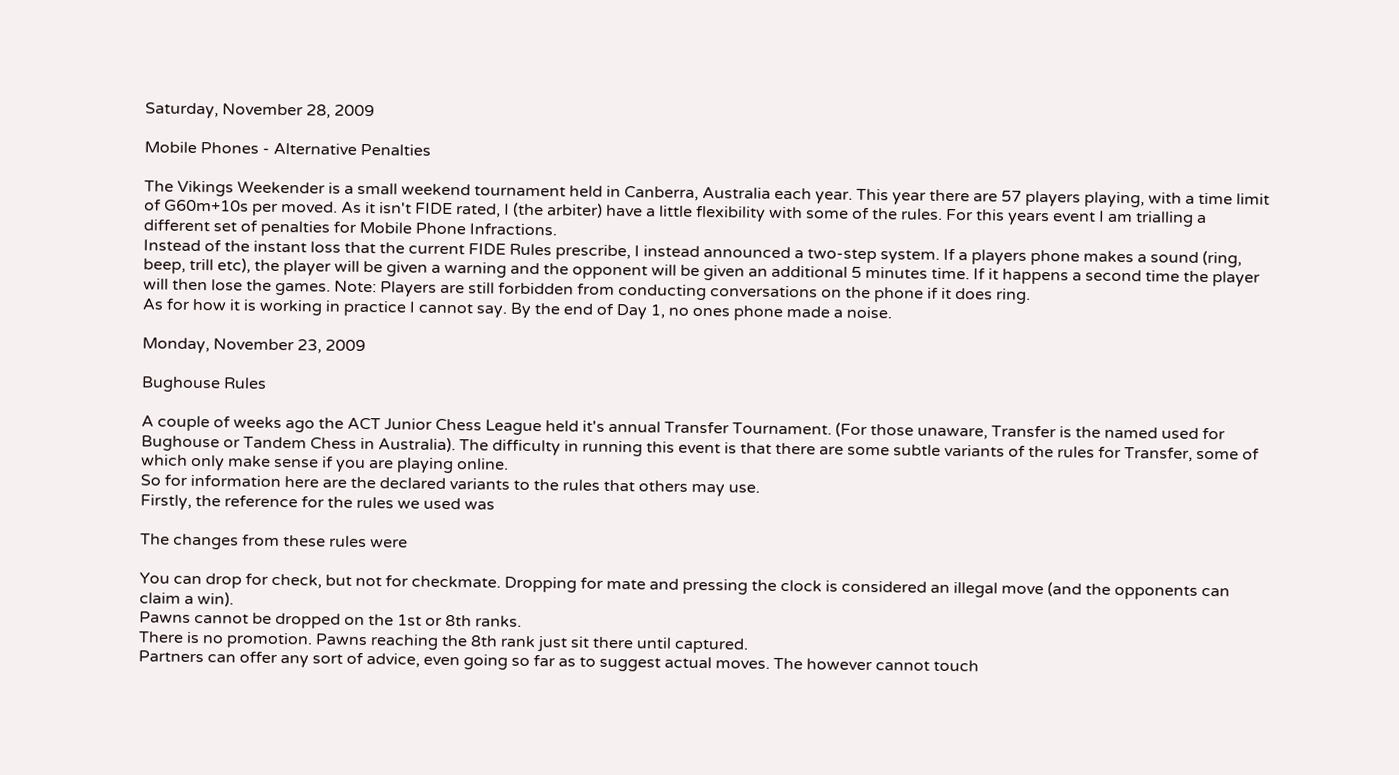Saturday, November 28, 2009

Mobile Phones - Alternative Penalties

The Vikings Weekender is a small weekend tournament held in Canberra, Australia each year. This year there are 57 players playing, with a time limit of G60m+10s per moved. As it isn't FIDE rated, I (the arbiter) have a little flexibility with some of the rules. For this years event I am trialling a different set of penalties for Mobile Phone Infractions.
Instead of the instant loss that the current FIDE Rules prescribe, I instead announced a two-step system. If a players phone makes a sound (ring, beep, trill etc), the player will be given a warning and the opponent will be given an additional 5 minutes time. If it happens a second time the player will then lose the games. Note: Players are still forbidden from conducting conversations on the phone if it does ring.
As for how it is working in practice I cannot say. By the end of Day 1, no ones phone made a noise.

Monday, November 23, 2009

Bughouse Rules

A couple of weeks ago the ACT Junior Chess League held it's annual Transfer Tournament. (For those unaware, Transfer is the named used for Bughouse or Tandem Chess in Australia). The difficulty in running this event is that there are some subtle variants of the rules for Transfer, some of which only make sense if you are playing online.
So for information here are the declared variants to the rules that others may use.
Firstly, the reference for the rules we used was

The changes from these rules were

You can drop for check, but not for checkmate. Dropping for mate and pressing the clock is considered an illegal move (and the opponents can claim a win).
Pawns cannot be dropped on the 1st or 8th ranks.
There is no promotion. Pawns reaching the 8th rank just sit there until captured.
Partners can offer any sort of advice, even going so far as to suggest actual moves. The however cannot touch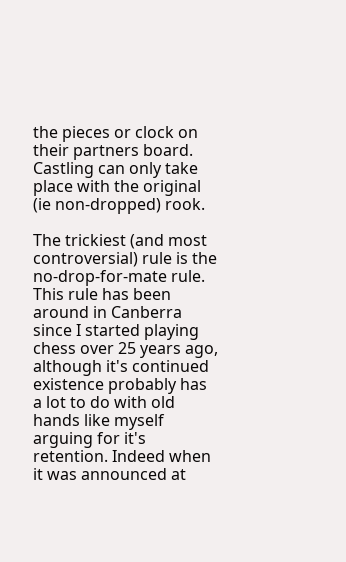the pieces or clock on their partners board.
Castling can only take place with the original (ie non-dropped) rook.

The trickiest (and most controversial) rule is the no-drop-for-mate rule. This rule has been around in Canberra since I started playing chess over 25 years ago, although it's continued existence probably has a lot to do with old hands like myself arguing for it's retention. Indeed when it was announced at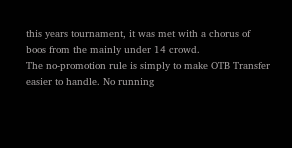this years tournament, it was met with a chorus of boos from the mainly under 14 crowd.
The no-promotion rule is simply to make OTB Transfer easier to handle. No running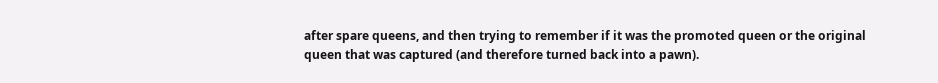after spare queens, and then trying to remember if it was the promoted queen or the original queen that was captured (and therefore turned back into a pawn).